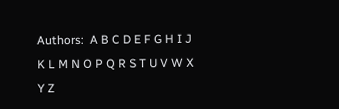Authors:  A B C D E F G H I J K L M N O P Q R S T U V W X Y Z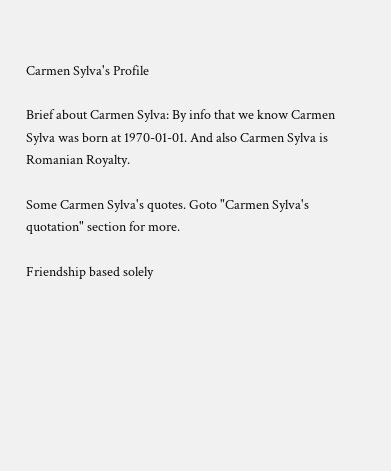Carmen Sylva's Profile

Brief about Carmen Sylva: By info that we know Carmen Sylva was born at 1970-01-01. And also Carmen Sylva is Romanian Royalty.

Some Carmen Sylva's quotes. Goto "Carmen Sylva's quotation" section for more.

Friendship based solely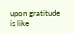upon gratitude is like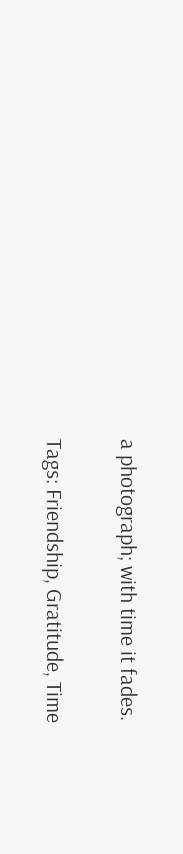a photograph; with time it fades.

Tags: Friendship, Gratitude, Time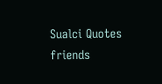Sualci Quotes friends